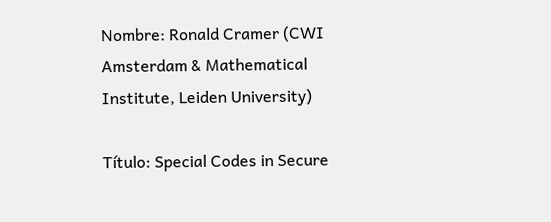Nombre: Ronald Cramer (CWI Amsterdam & Mathematical Institute, Leiden University)

Título: Special Codes in Secure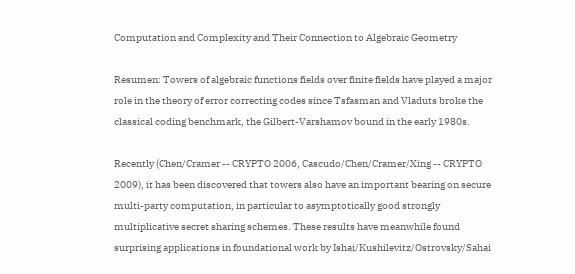Computation and Complexity and Their Connection to Algebraic Geometry

Resumen: Towers of algebraic functions fields over finite fields have played a major role in the theory of error correcting codes since Tsfasman and Vladuts broke the classical coding benchmark, the Gilbert-Varshamov bound in the early 1980s.

Recently (Chen/Cramer -- CRYPTO 2006, Cascudo/Chen/Cramer/Xing -- CRYPTO 2009), it has been discovered that towers also have an important bearing on secure multi-party computation, in particular to asymptotically good strongly multiplicative secret sharing schemes. These results have meanwhile found surprising applications in foundational work by Ishai/Kushilevitz/Ostrovsky/Sahai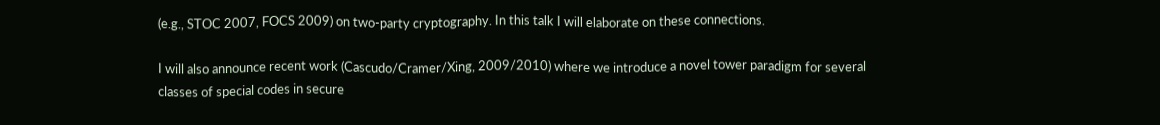(e.g., STOC 2007, FOCS 2009) on two-party cryptography. In this talk I will elaborate on these connections.

I will also announce recent work (Cascudo/Cramer/Xing, 2009/2010) where we introduce a novel tower paradigm for several classes of special codes in secure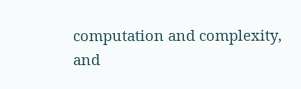computation and complexity, and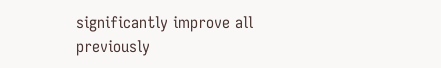significantly improve all previously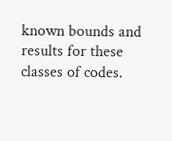known bounds and results for these classes of codes.